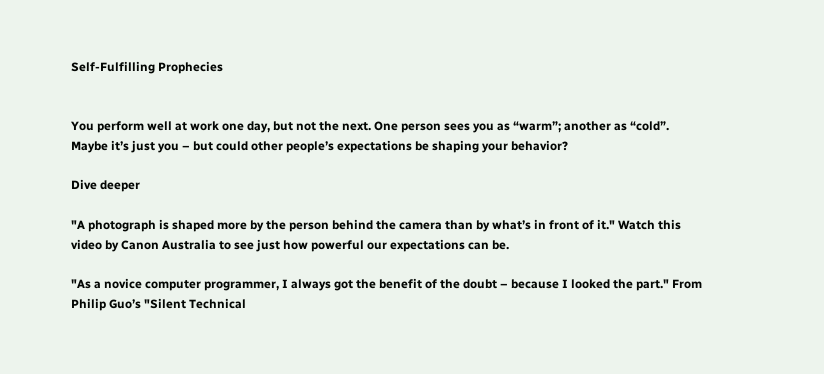Self-Fulfilling Prophecies


You perform well at work one day, but not the next. One person sees you as “warm”; another as “cold”. Maybe it’s just you – but could other people’s expectations be shaping your behavior?

Dive deeper

"A photograph is shaped more by the person behind the camera than by what’s in front of it." Watch this video by Canon Australia to see just how powerful our expectations can be.

"As a novice computer programmer, I always got the benefit of the doubt – because I looked the part." From Philip Guo’s "Silent Technical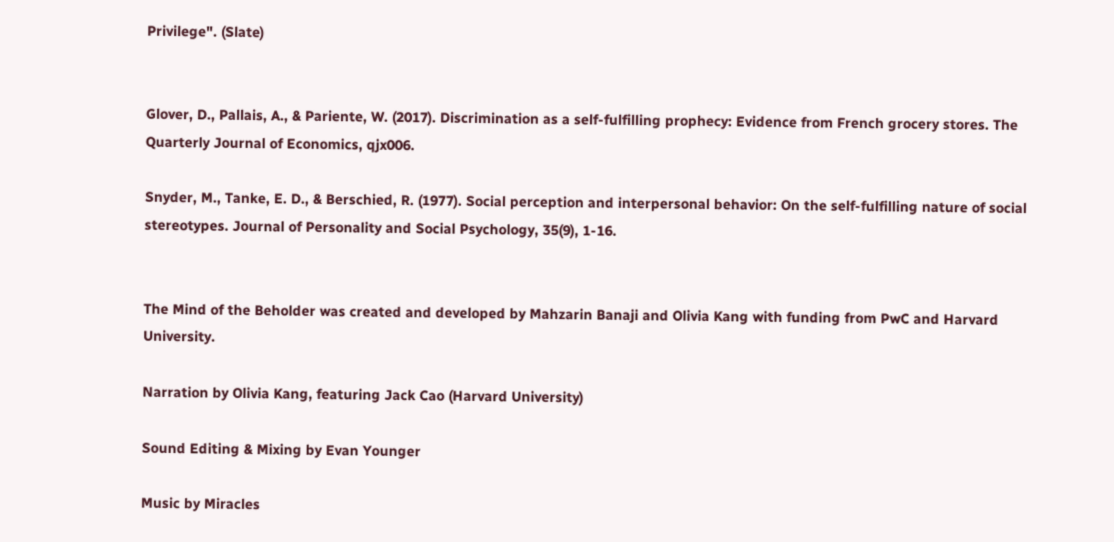Privilege". (Slate)


Glover, D., Pallais, A., & Pariente, W. (2017). Discrimination as a self-fulfilling prophecy: Evidence from French grocery stores. The Quarterly Journal of Economics, qjx006.

Snyder, M., Tanke, E. D., & Berschied, R. (1977). Social perception and interpersonal behavior: On the self-fulfilling nature of social stereotypes. Journal of Personality and Social Psychology, 35(9), 1-16.


The Mind of the Beholder was created and developed by Mahzarin Banaji and Olivia Kang with funding from PwC and Harvard University.

Narration by Olivia Kang, featuring Jack Cao (Harvard University)

Sound Editing & Mixing by Evan Younger

Music by Miracles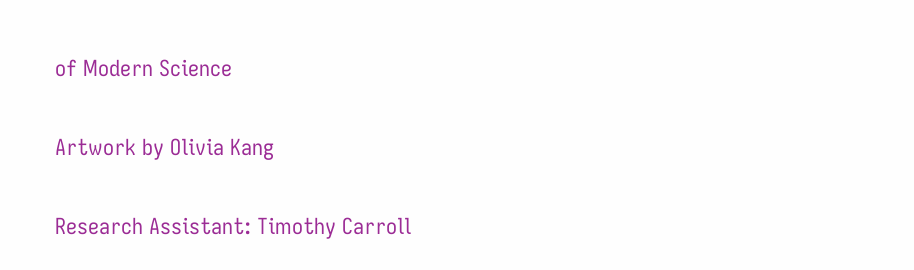of Modern Science

Artwork by Olivia Kang

Research Assistant: Timothy Carroll